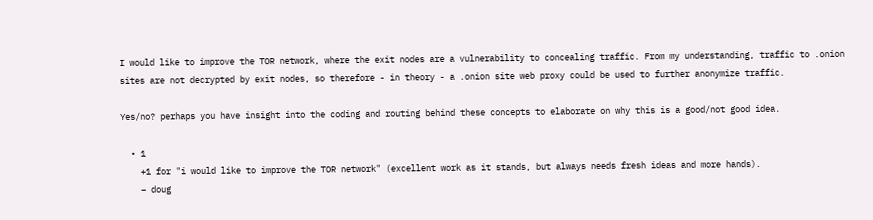I would like to improve the TOR network, where the exit nodes are a vulnerability to concealing traffic. From my understanding, traffic to .onion sites are not decrypted by exit nodes, so therefore - in theory - a .onion site web proxy could be used to further anonymize traffic.

Yes/no? perhaps you have insight into the coding and routing behind these concepts to elaborate on why this is a good/not good idea.

  • 1
    +1 for "i would like to improve the TOR network" (excellent work as it stands, but always needs fresh ideas and more hands).
    – doug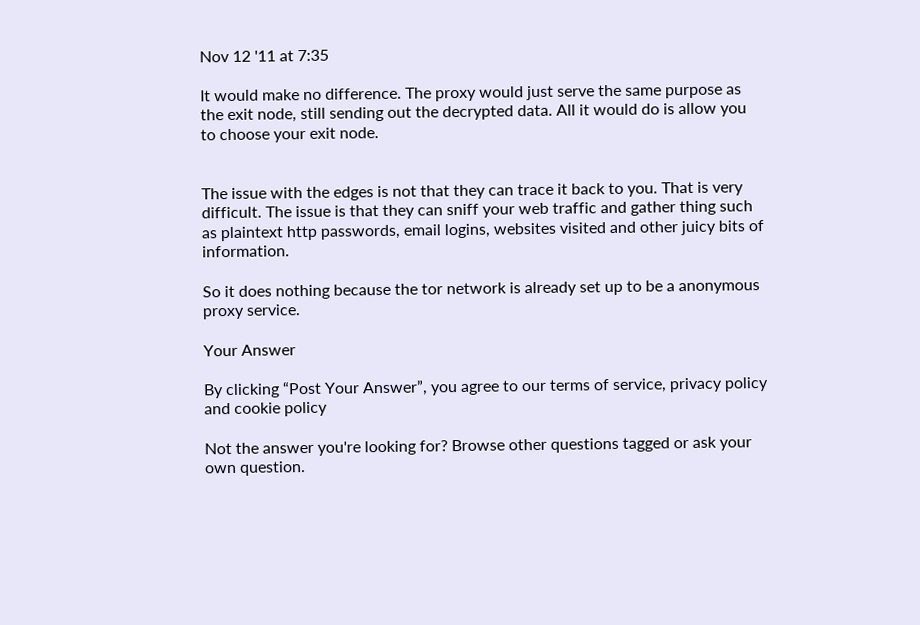Nov 12 '11 at 7:35

It would make no difference. The proxy would just serve the same purpose as the exit node, still sending out the decrypted data. All it would do is allow you to choose your exit node.


The issue with the edges is not that they can trace it back to you. That is very difficult. The issue is that they can sniff your web traffic and gather thing such as plaintext http passwords, email logins, websites visited and other juicy bits of information.

So it does nothing because the tor network is already set up to be a anonymous proxy service.

Your Answer

By clicking “Post Your Answer”, you agree to our terms of service, privacy policy and cookie policy

Not the answer you're looking for? Browse other questions tagged or ask your own question.